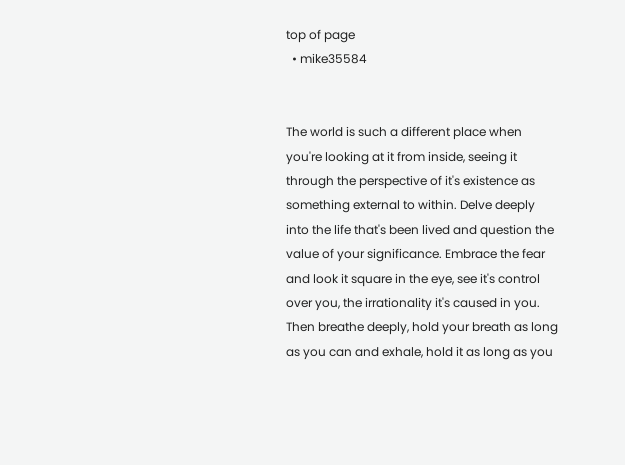top of page
  • mike35584


The world is such a different place when you're looking at it from inside, seeing it through the perspective of it's existence as something external to within. Delve deeply into the life that's been lived and question the value of your significance. Embrace the fear and look it square in the eye, see it's control over you, the irrationality it's caused in you. Then breathe deeply, hold your breath as long as you can and exhale, hold it as long as you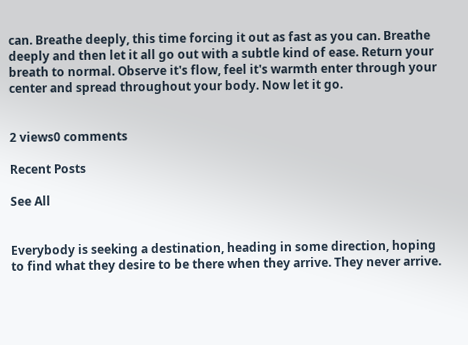can. Breathe deeply, this time forcing it out as fast as you can. Breathe deeply and then let it all go out with a subtle kind of ease. Return your breath to normal. Observe it's flow, feel it's warmth enter through your center and spread throughout your body. Now let it go.


2 views0 comments

Recent Posts

See All


Everybody is seeking a destination, heading in some direction, hoping to find what they desire to be there when they arrive. They never arrive.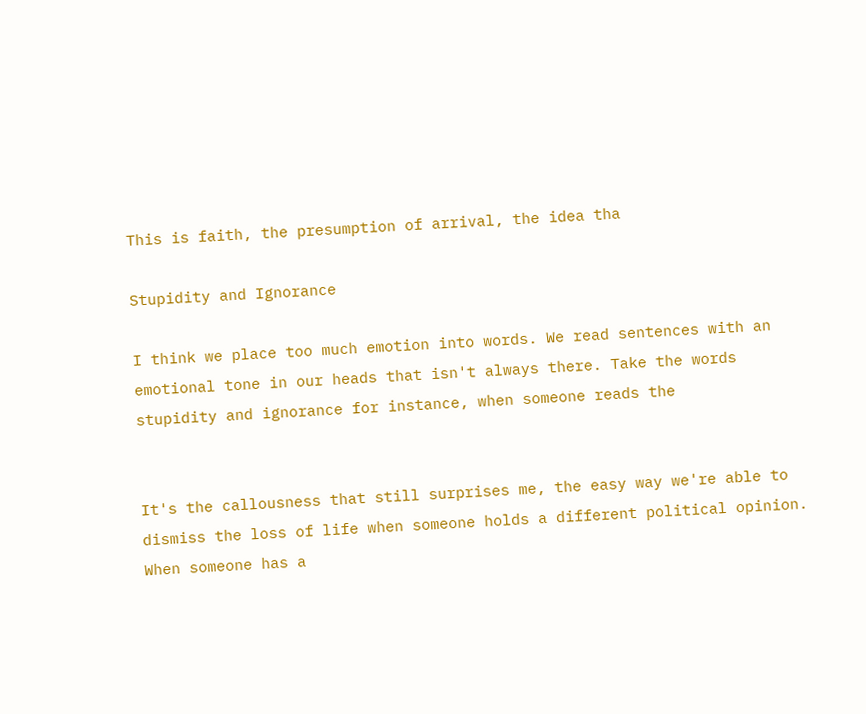This is faith, the presumption of arrival, the idea tha

Stupidity and Ignorance

I think we place too much emotion into words. We read sentences with an emotional tone in our heads that isn't always there. Take the words stupidity and ignorance for instance, when someone reads the


It's the callousness that still surprises me, the easy way we're able to dismiss the loss of life when someone holds a different political opinion. When someone has a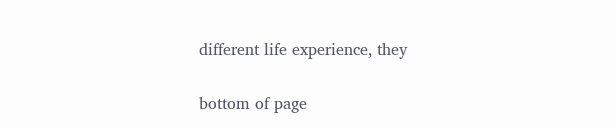different life experience, they


bottom of page